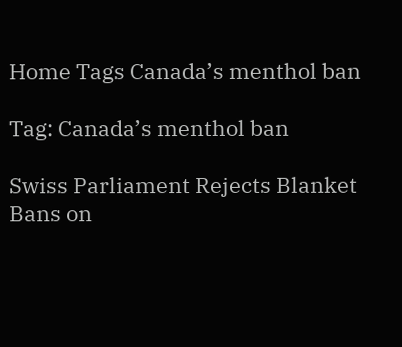Home Tags Canada’s menthol ban

Tag: Canada’s menthol ban

Swiss Parliament Rejects Blanket Bans on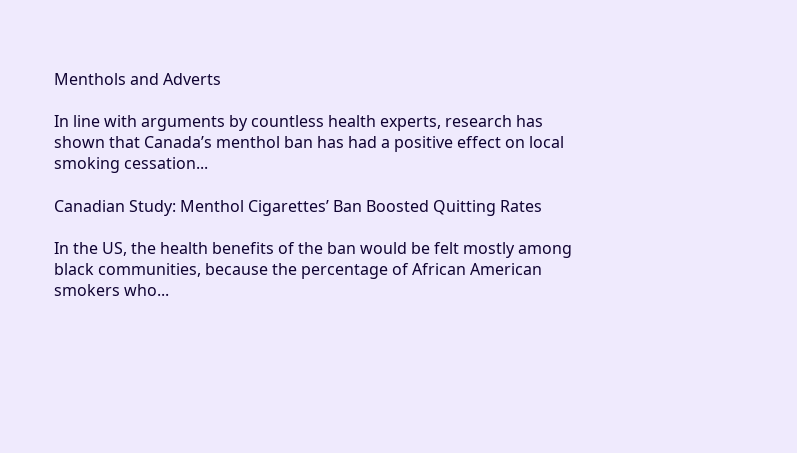Menthols and Adverts

In line with arguments by countless health experts, research has shown that Canada’s menthol ban has had a positive effect on local smoking cessation...

Canadian Study: Menthol Cigarettes’ Ban Boosted Quitting Rates

In the US, the health benefits of the ban would be felt mostly among black communities, because the percentage of African American smokers who...